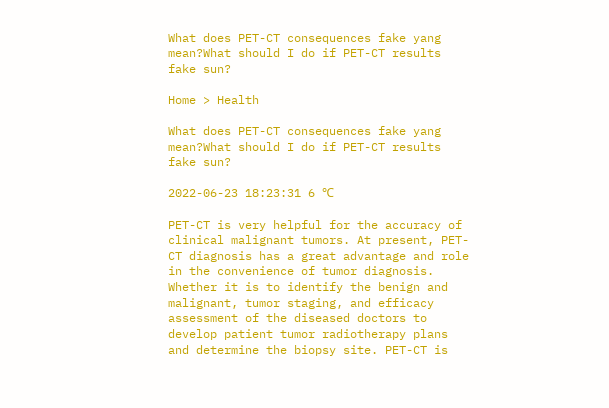What does PET-CT consequences fake yang mean?What should I do if PET-CT results fake sun?

Home > Health

What does PET-CT consequences fake yang mean?What should I do if PET-CT results fake sun?

2022-06-23 18:23:31 6 ℃

PET-CT is very helpful for the accuracy of clinical malignant tumors. At present, PET-CT diagnosis has a great advantage and role in the convenience of tumor diagnosis. Whether it is to identify the benign and malignant, tumor staging, and efficacy assessment of the diseased doctors to develop patient tumor radiotherapy plans and determine the biopsy site. PET-CT is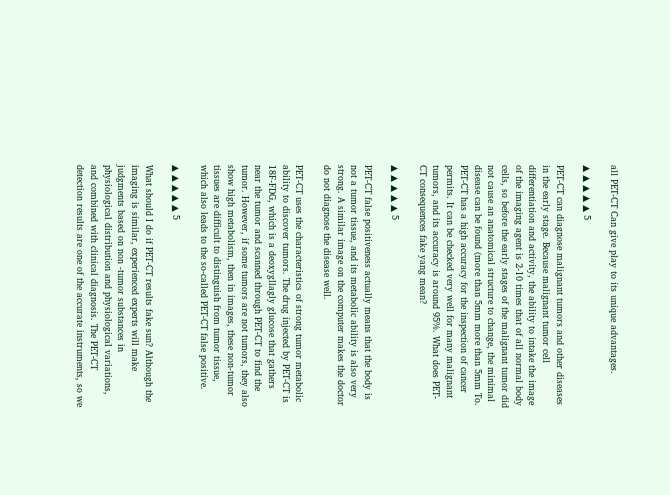all PET-CT Can give play to its unique advantages.

▲ ▲ ▲ ▲ ▲ 5

PET-CT can diagnose malignant tumors and other diseases in the early stage. Because malignant tumor cell differentiation and activity, the ability to intake the image of the imaging agent is 2-10 times that of all normal body cells, so before the early stages of the malignant tumor did not cause an anatomical structure to change, the minimal disease can be found (more than 5mm more than 5mm To. PET-CT has a high accuracy for the inspection of cancer permits. It can be checked very well for many malignant tumors, and its accuracy is around 95%. What does PET-CT consequences fake yang mean?

▲ ▲ ▲ ▲ ▲ 5

PET-CT false positiveness actually means that the body is not a tumor tissue, and its metabolic ability is also very strong. A similar image on the computer makes the doctor do not diagnose the disease well.

PET-CT uses the characteristics of strong tumor metabolic ability to discover tumors. The drug injected by PET-CT is 18F-FDG, which is a deoxygllagly glucose that gathers near the tumor and scanned through PET-CT to find the tumor. However, if some tumors are not tumors, they also show high metabolism, then in images, these non-tumor tissues are difficult to distinguish from tumor tissue, which also leads to the so-called PET-CT false positive.

▲ ▲ ▲ ▲ ▲ 5

What should I do if PET-CT results fake sun? Although the imaging is similar, experienced experts will make judgments based on non -tumor substances in physiological distribution and physiological variations, and combined with clinical diagnosis. The PET-CT detection results are one of the accurate instruments, so we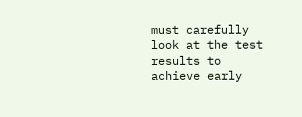must carefully look at the test results to achieve early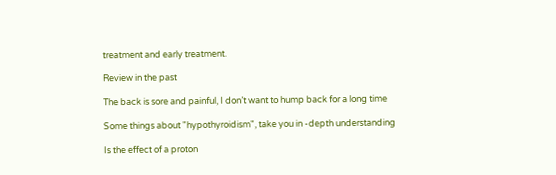treatment and early treatment.

Review in the past

The back is sore and painful, I don’t want to hump back for a long time

Some things about "hypothyroidism", take you in -depth understanding

Is the effect of a proton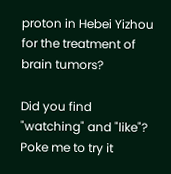proton in Hebei Yizhou for the treatment of brain tumors?

Did you find "watching" and "like"? Poke me to try it